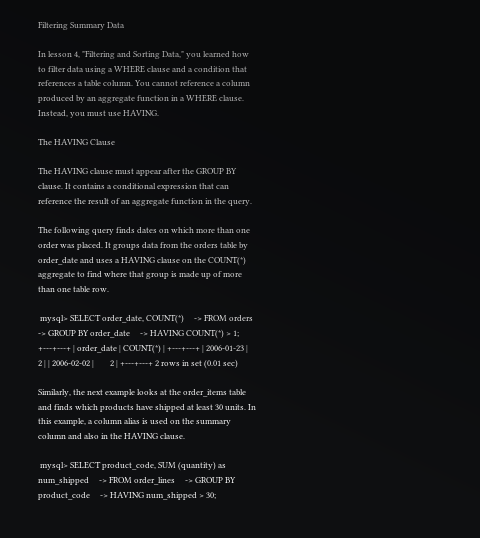Filtering Summary Data

In lesson 4, "Filtering and Sorting Data," you learned how to filter data using a WHERE clause and a condition that references a table column. You cannot reference a column produced by an aggregate function in a WHERE clause. Instead, you must use HAVING.

The HAVING Clause

The HAVING clause must appear after the GROUP BY clause. It contains a conditional expression that can reference the result of an aggregate function in the query.

The following query finds dates on which more than one order was placed. It groups data from the orders table by order_date and uses a HAVING clause on the COUNT(*) aggregate to find where that group is made up of more than one table row.

 mysql> SELECT order_date, COUNT(*)     -> FROM orders     -> GROUP BY order_date     -> HAVING COUNT(*) > 1; +---+---+ | order_date | COUNT(*) | +---+---+ | 2006-01-23 |        2 | | 2006-02-02 |        2 | +---+---+ 2 rows in set (0.01 sec)

Similarly, the next example looks at the order_items table and finds which products have shipped at least 30 units. In this example, a column alias is used on the summary column and also in the HAVING clause.

 mysql> SELECT product_code, SUM (quantity) as num_shipped     -> FROM order_lines     -> GROUP BY product_code     -> HAVING num_shipped > 30;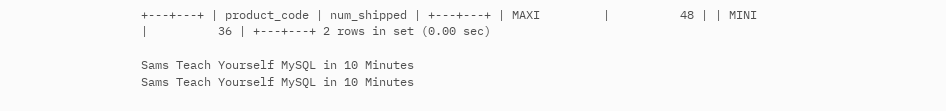+---+---+ | product_code | num_shipped | +---+---+ | MAXI         |          48 | | MINI         |          36 | +---+---+ 2 rows in set (0.00 sec)

Sams Teach Yourself MySQL in 10 Minutes
Sams Teach Yourself MySQL in 10 Minutes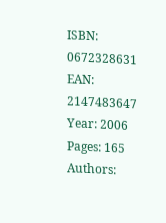ISBN: 0672328631
EAN: 2147483647
Year: 2006
Pages: 165
Authors: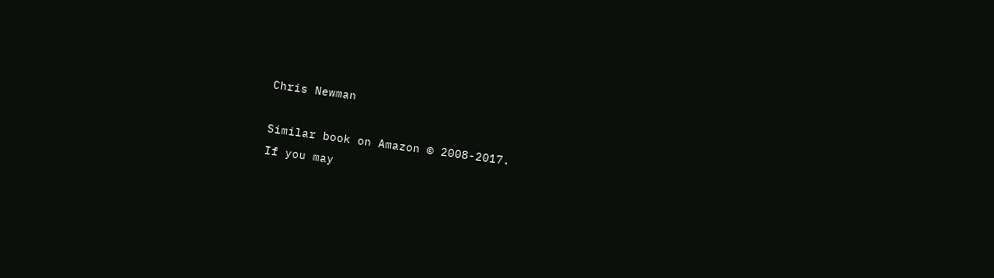Chris Newman

Similar book on Amazon © 2008-2017.
If you may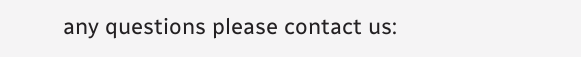any questions please contact us: